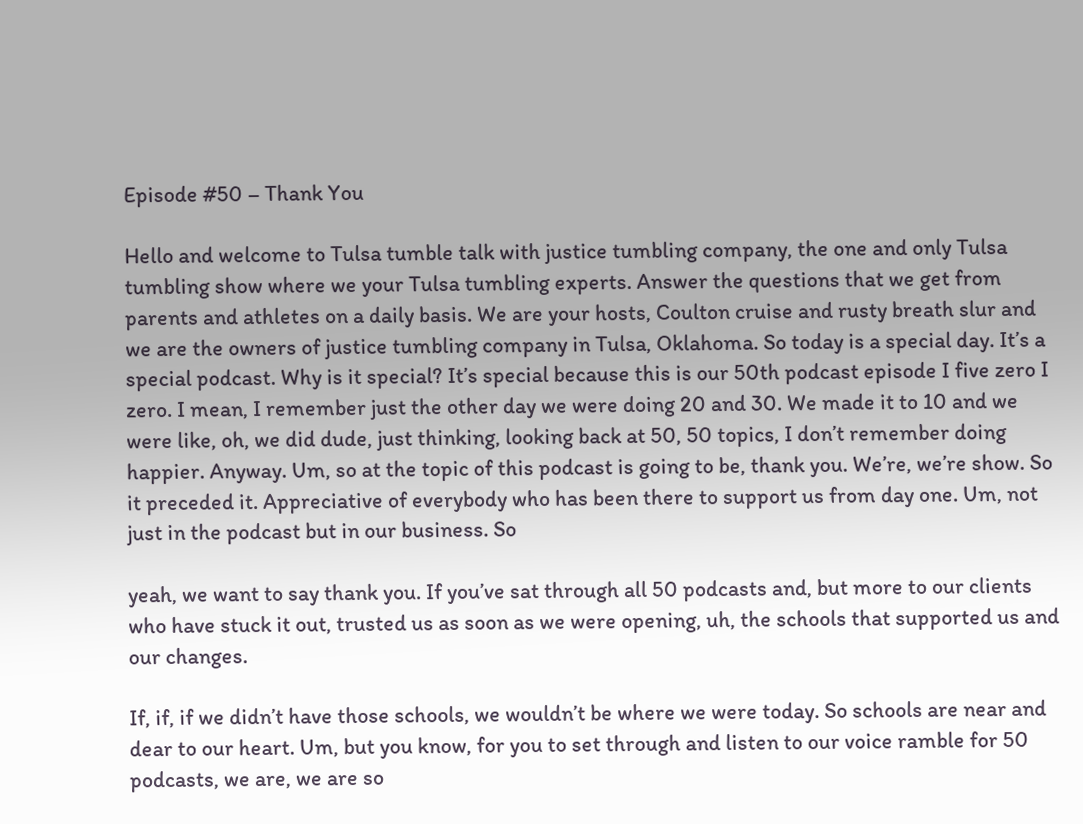Episode #50 – Thank You

Hello and welcome to Tulsa tumble talk with justice tumbling company, the one and only Tulsa tumbling show where we your Tulsa tumbling experts. Answer the questions that we get from parents and athletes on a daily basis. We are your hosts, Coulton cruise and rusty breath slur and we are the owners of justice tumbling company in Tulsa, Oklahoma. So today is a special day. It’s a special podcast. Why is it special? It’s special because this is our 50th podcast episode I five zero I zero. I mean, I remember just the other day we were doing 20 and 30. We made it to 10 and we were like, oh, we did dude, just thinking, looking back at 50, 50 topics, I don’t remember doing happier. Anyway. Um, so at the topic of this podcast is going to be, thank you. We’re, we’re show. So it preceded it. Appreciative of everybody who has been there to support us from day one. Um, not just in the podcast but in our business. So

yeah, we want to say thank you. If you’ve sat through all 50 podcasts and, but more to our clients who have stuck it out, trusted us as soon as we were opening, uh, the schools that supported us and our changes.

If, if, if we didn’t have those schools, we wouldn’t be where we were today. So schools are near and dear to our heart. Um, but you know, for you to set through and listen to our voice ramble for 50 podcasts, we are, we are so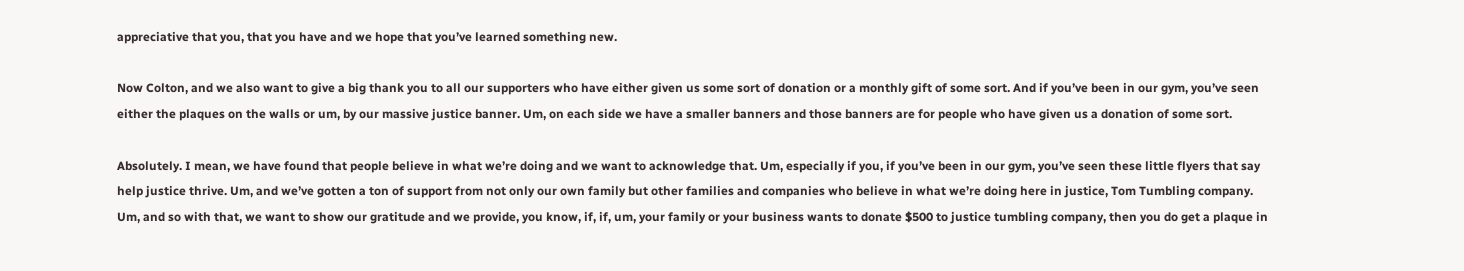appreciative that you, that you have and we hope that you’ve learned something new.

Now Colton, and we also want to give a big thank you to all our supporters who have either given us some sort of donation or a monthly gift of some sort. And if you’ve been in our gym, you’ve seen either the plaques on the walls or um, by our massive justice banner. Um, on each side we have a smaller banners and those banners are for people who have given us a donation of some sort.

Absolutely. I mean, we have found that people believe in what we’re doing and we want to acknowledge that. Um, especially if you, if you’ve been in our gym, you’ve seen these little flyers that say help justice thrive. Um, and we’ve gotten a ton of support from not only our own family but other families and companies who believe in what we’re doing here in justice, Tom Tumbling company. Um, and so with that, we want to show our gratitude and we provide, you know, if, if, um, your family or your business wants to donate $500 to justice tumbling company, then you do get a plaque in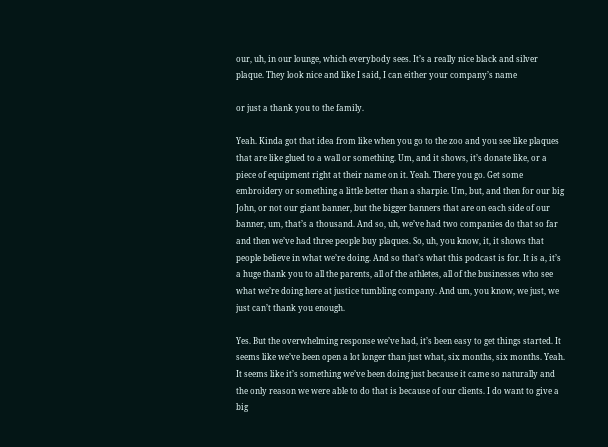our, uh, in our lounge, which everybody sees. It’s a really nice black and silver plaque. They look nice and like I said, I can either your company’s name

or just a thank you to the family.

Yeah. Kinda got that idea from like when you go to the zoo and you see like plaques that are like glued to a wall or something. Um, and it shows, it’s donate like, or a piece of equipment right at their name on it. Yeah. There you go. Get some embroidery or something a little better than a sharpie. Um, but, and then for our big John, or not our giant banner, but the bigger banners that are on each side of our banner, um, that’s a thousand. And so, uh, we’ve had two companies do that so far and then we’ve had three people buy plaques. So, uh, you know, it, it shows that people believe in what we’re doing. And so that’s what this podcast is for. It is a, it’s a huge thank you to all the parents, all of the athletes, all of the businesses who see what we’re doing here at justice tumbling company. And um, you know, we just, we just can’t thank you enough.

Yes. But the overwhelming response we’ve had, it’s been easy to get things started. It seems like we’ve been open a lot longer than just what, six months, six months. Yeah. It seems like it’s something we’ve been doing just because it came so naturally and the only reason we were able to do that is because of our clients. I do want to give a big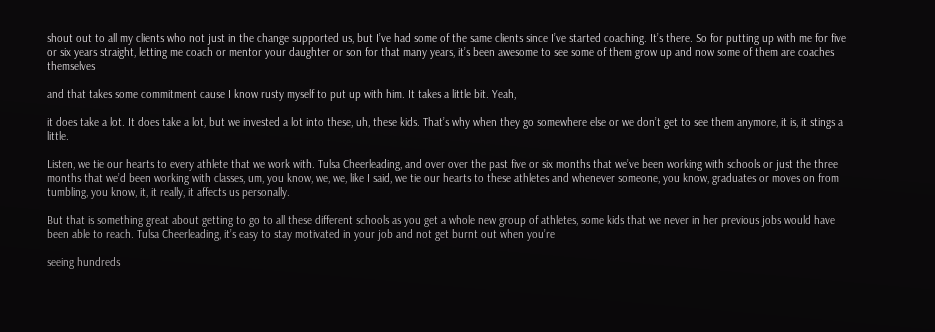shout out to all my clients who not just in the change supported us, but I’ve had some of the same clients since I’ve started coaching. It’s there. So for putting up with me for five or six years straight, letting me coach or mentor your daughter or son for that many years, it’s been awesome to see some of them grow up and now some of them are coaches themselves

and that takes some commitment cause I know rusty myself to put up with him. It takes a little bit. Yeah,

it does take a lot. It does take a lot, but we invested a lot into these, uh, these kids. That’s why when they go somewhere else or we don’t get to see them anymore, it is, it stings a little.

Listen, we tie our hearts to every athlete that we work with. Tulsa Cheerleading, and over over the past five or six months that we’ve been working with schools or just the three months that we’d been working with classes, um, you know, we, we, like I said, we tie our hearts to these athletes and whenever someone, you know, graduates or moves on from tumbling, you know, it, it really, it affects us personally.

But that is something great about getting to go to all these different schools as you get a whole new group of athletes, some kids that we never in her previous jobs would have been able to reach. Tulsa Cheerleading, it’s easy to stay motivated in your job and not get burnt out when you’re

seeing hundreds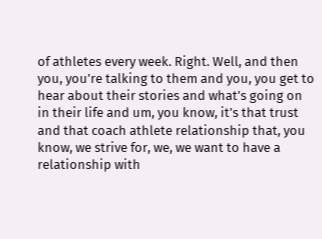of athletes every week. Right. Well, and then you, you’re talking to them and you, you get to hear about their stories and what’s going on in their life and um, you know, it’s that trust and that coach athlete relationship that, you know, we strive for, we, we want to have a relationship with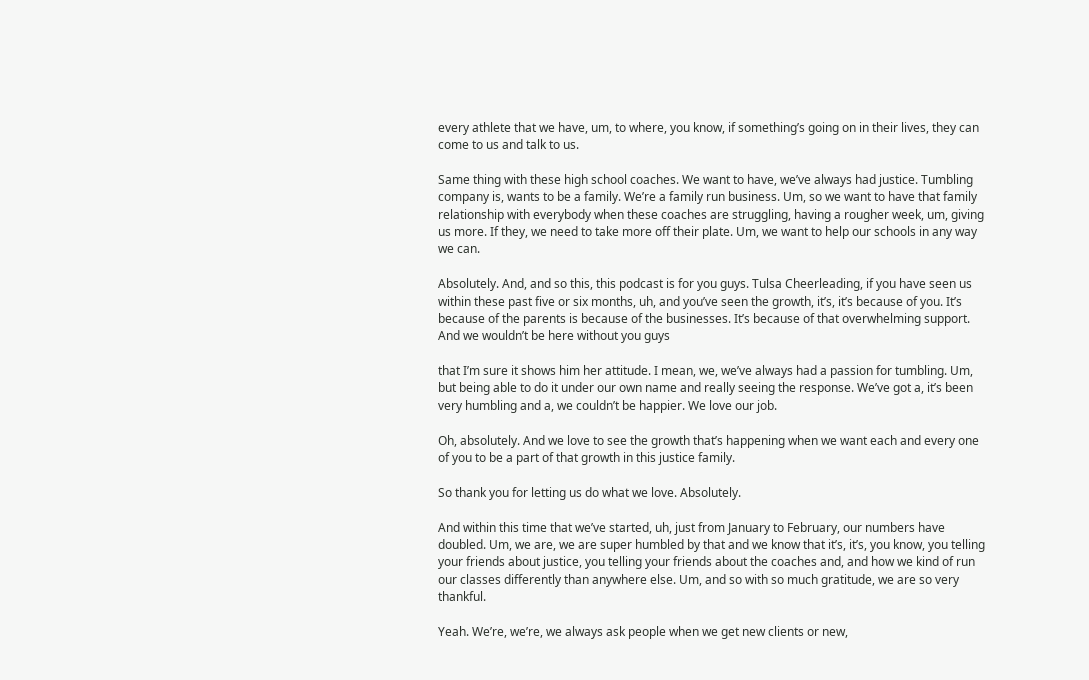every athlete that we have, um, to where, you know, if something’s going on in their lives, they can come to us and talk to us.

Same thing with these high school coaches. We want to have, we’ve always had justice. Tumbling company is, wants to be a family. We’re a family run business. Um, so we want to have that family relationship with everybody when these coaches are struggling, having a rougher week, um, giving us more. If they, we need to take more off their plate. Um, we want to help our schools in any way we can.

Absolutely. And, and so this, this podcast is for you guys. Tulsa Cheerleading, if you have seen us within these past five or six months, uh, and you’ve seen the growth, it’s, it’s because of you. It’s because of the parents is because of the businesses. It’s because of that overwhelming support. And we wouldn’t be here without you guys

that I’m sure it shows him her attitude. I mean, we, we’ve always had a passion for tumbling. Um, but being able to do it under our own name and really seeing the response. We’ve got a, it’s been very humbling and a, we couldn’t be happier. We love our job.

Oh, absolutely. And we love to see the growth that’s happening when we want each and every one of you to be a part of that growth in this justice family.

So thank you for letting us do what we love. Absolutely.

And within this time that we’ve started, uh, just from January to February, our numbers have doubled. Um, we are, we are super humbled by that and we know that it’s, it’s, you know, you telling your friends about justice, you telling your friends about the coaches and, and how we kind of run our classes differently than anywhere else. Um, and so with so much gratitude, we are so very thankful.

Yeah. We’re, we’re, we always ask people when we get new clients or new,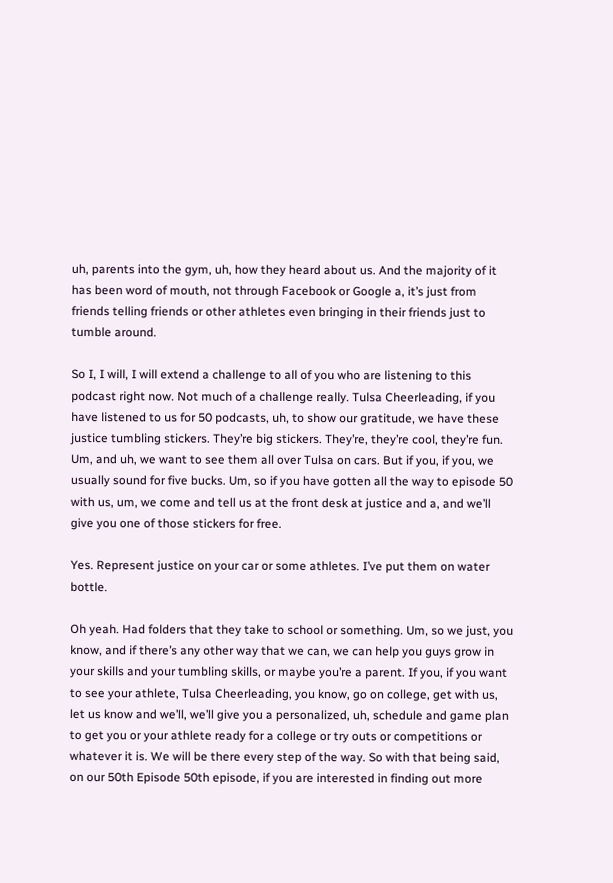uh, parents into the gym, uh, how they heard about us. And the majority of it has been word of mouth, not through Facebook or Google a, it’s just from friends telling friends or other athletes even bringing in their friends just to tumble around.

So I, I will, I will extend a challenge to all of you who are listening to this podcast right now. Not much of a challenge really. Tulsa Cheerleading, if you have listened to us for 50 podcasts, uh, to show our gratitude, we have these justice tumbling stickers. They’re big stickers. They’re, they’re cool, they’re fun. Um, and uh, we want to see them all over Tulsa on cars. But if you, if you, we usually sound for five bucks. Um, so if you have gotten all the way to episode 50 with us, um, we come and tell us at the front desk at justice and a, and we’ll give you one of those stickers for free.

Yes. Represent justice on your car or some athletes. I’ve put them on water bottle.

Oh yeah. Had folders that they take to school or something. Um, so we just, you know, and if there’s any other way that we can, we can help you guys grow in your skills and your tumbling skills, or maybe you’re a parent. If you, if you want to see your athlete, Tulsa Cheerleading, you know, go on college, get with us, let us know and we’ll, we’ll give you a personalized, uh, schedule and game plan to get you or your athlete ready for a college or try outs or competitions or whatever it is. We will be there every step of the way. So with that being said, on our 50th Episode 50th episode, if you are interested in finding out more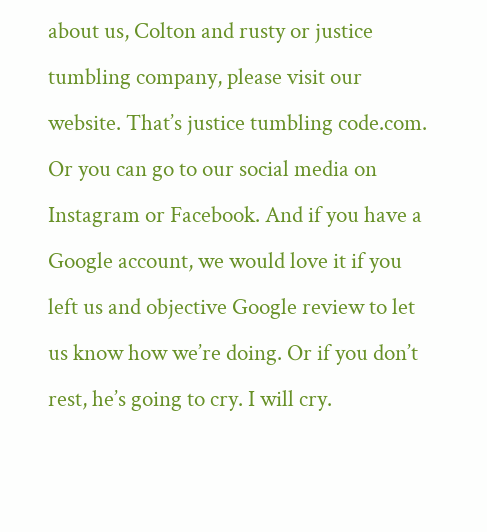about us, Colton and rusty or justice tumbling company, please visit our website. That’s justice tumbling code.com. Or you can go to our social media on Instagram or Facebook. And if you have a Google account, we would love it if you left us and objective Google review to let us know how we’re doing. Or if you don’t rest, he’s going to cry. I will cry.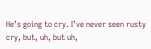He’s going to cry. I’ve never seen rusty cry, but, uh, but uh,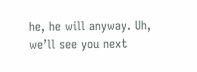he, he will anyway. Uh, we’ll see you next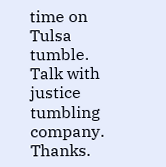time on Tulsa tumble. Talk with justice tumbling company. Thanks.